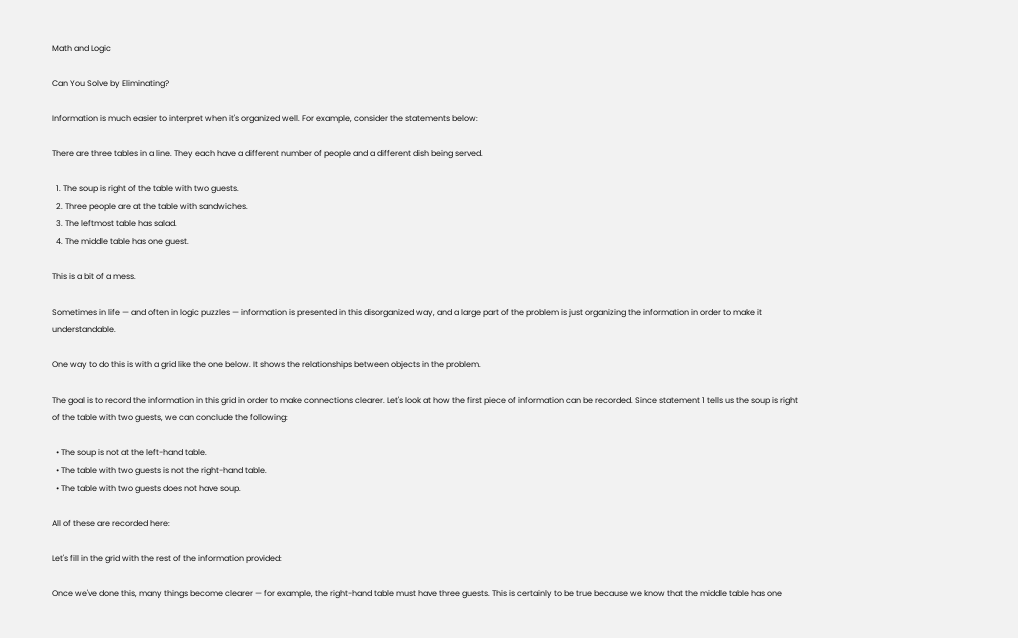Math and Logic

Can You Solve by Eliminating?

Information is much easier to interpret when it's organized well. For example, consider the statements below:

There are three tables in a line. They each have a different number of people and a different dish being served.

  1. The soup is right of the table with two guests.
  2. Three people are at the table with sandwiches.
  3. The leftmost table has salad.
  4. The middle table has one guest.

This is a bit of a mess.

Sometimes in life — and often in logic puzzles — information is presented in this disorganized way, and a large part of the problem is just organizing the information in order to make it understandable.

One way to do this is with a grid like the one below. It shows the relationships between objects in the problem.

The goal is to record the information in this grid in order to make connections clearer. Let's look at how the first piece of information can be recorded. Since statement 1 tells us the soup is right of the table with two guests, we can conclude the following:

  • The soup is not at the left-hand table.
  • The table with two guests is not the right-hand table.
  • The table with two guests does not have soup.

All of these are recorded here:

Let's fill in the grid with the rest of the information provided:

Once we've done this, many things become clearer — for example, the right-hand table must have three guests. This is certainly to be true because we know that the middle table has one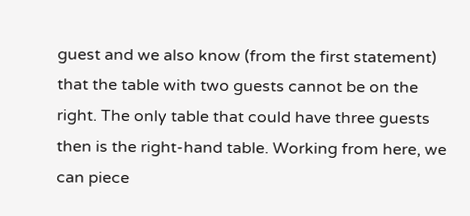guest and we also know (from the first statement) that the table with two guests cannot be on the right. The only table that could have three guests then is the right-hand table. Working from here, we can piece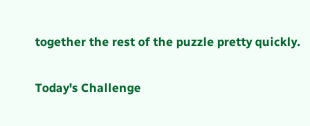together the rest of the puzzle pretty quickly.

Today's Challenge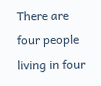There are four people living in four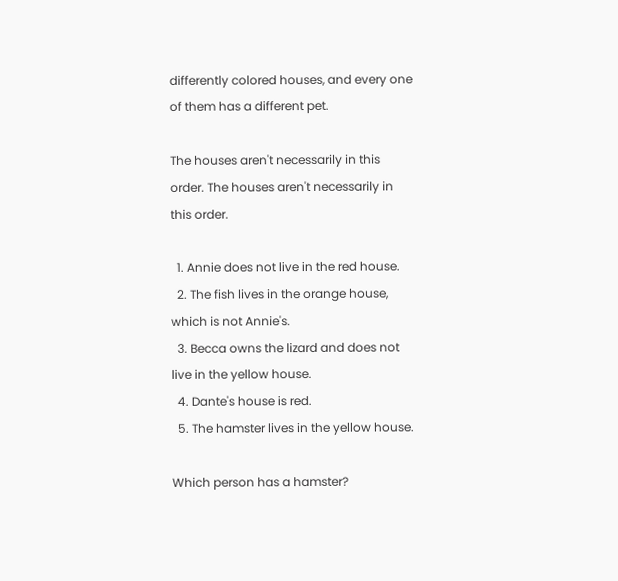differently colored houses, and every one of them has a different pet.

The houses aren't necessarily in this order. The houses aren't necessarily in this order.

  1. Annie does not live in the red house.
  2. The fish lives in the orange house, which is not Annie's.
  3. Becca owns the lizard and does not live in the yellow house.
  4. Dante's house is red.
  5. The hamster lives in the yellow house.

Which person has a hamster?